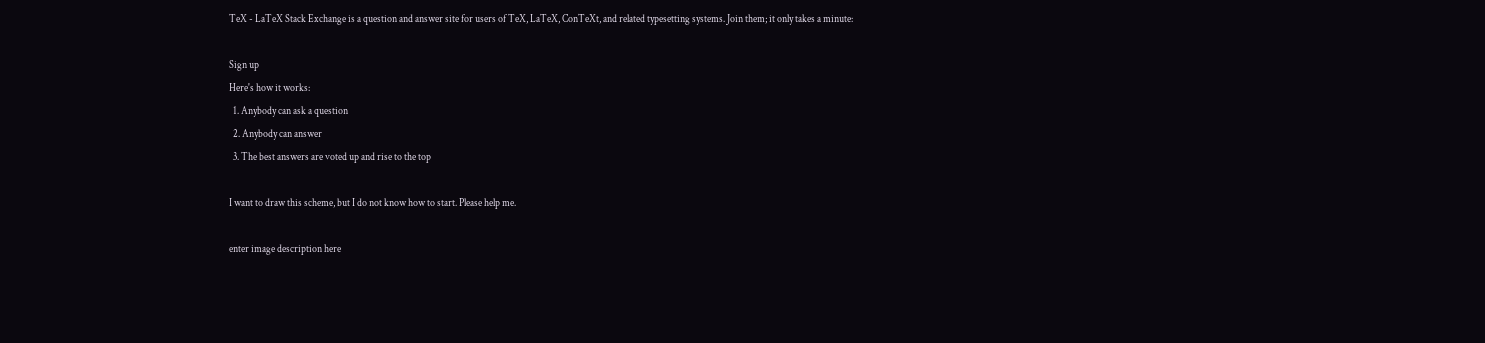TeX - LaTeX Stack Exchange is a question and answer site for users of TeX, LaTeX, ConTeXt, and related typesetting systems. Join them; it only takes a minute:

Sign up
Here's how it works:
  1. Anybody can ask a question
  2. Anybody can answer
  3. The best answers are voted up and rise to the top

I want to draw this scheme, but I do not know how to start. Please help me.

enter image description here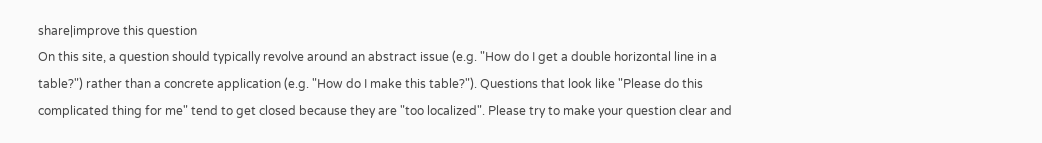share|improve this question
On this site, a question should typically revolve around an abstract issue (e.g. "How do I get a double horizontal line in a table?") rather than a concrete application (e.g. "How do I make this table?"). Questions that look like "Please do this complicated thing for me" tend to get closed because they are "too localized". Please try to make your question clear and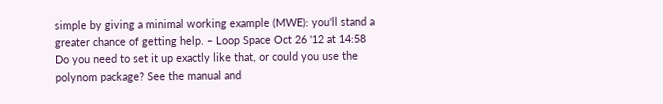simple by giving a minimal working example (MWE): you'll stand a greater chance of getting help. – Loop Space Oct 26 '12 at 14:58
Do you need to set it up exactly like that, or could you use the polynom package? See the manual and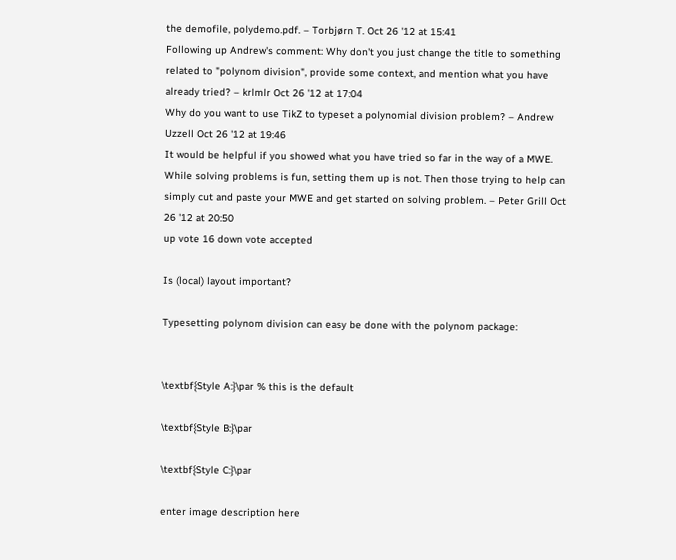the demofile, polydemo.pdf. – Torbjørn T. Oct 26 '12 at 15:41
Following up Andrew's comment: Why don't you just change the title to something related to "polynom division", provide some context, and mention what you have already tried? – krlmlr Oct 26 '12 at 17:04
Why do you want to use TikZ to typeset a polynomial division problem? – Andrew Uzzell Oct 26 '12 at 19:46
It would be helpful if you showed what you have tried so far in the way of a MWE. While solving problems is fun, setting them up is not. Then those trying to help can simply cut and paste your MWE and get started on solving problem. – Peter Grill Oct 26 '12 at 20:50
up vote 16 down vote accepted

Is (local) layout important?

Typesetting polynom division can easy be done with the polynom package:


\textbf{Style A:}\par % this is the default

\textbf{Style B:}\par

\textbf{Style C:}\par

enter image description here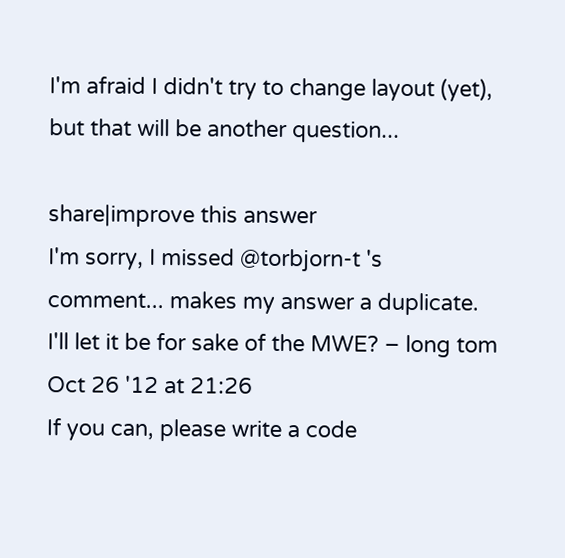I'm afraid I didn't try to change layout (yet), but that will be another question...

share|improve this answer
I'm sorry, I missed @torbjorn-t 's comment... makes my answer a duplicate. I'll let it be for sake of the MWE? – long tom Oct 26 '12 at 21:26
If you can, please write a code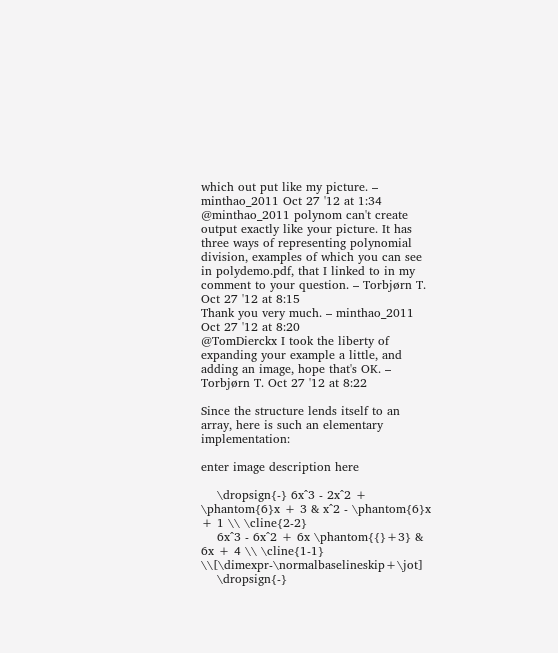which out put like my picture. – minthao_2011 Oct 27 '12 at 1:34
@minthao_2011 polynom can't create output exactly like your picture. It has three ways of representing polynomial division, examples of which you can see in polydemo.pdf, that I linked to in my comment to your question. – Torbjørn T. Oct 27 '12 at 8:15
Thank you very much. – minthao_2011 Oct 27 '12 at 8:20
@TomDierckx I took the liberty of expanding your example a little, and adding an image, hope that's OK. – Torbjørn T. Oct 27 '12 at 8:22

Since the structure lends itself to an array, here is such an elementary implementation:

enter image description here

    \dropsign{-} 6x^3 - 2x^2 + \phantom{6}x + 3 & x^2 - \phantom{6}x + 1 \\ \cline{2-2}
    6x^3 - 6x^2 + 6x \phantom{{}+3} & 6x + 4 \\ \cline{1-1} \\[\dimexpr-\normalbaselineskip+\jot]
    \dropsign{-}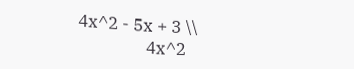4x^2 - 5x + 3 \\
                 4x^2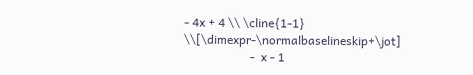- 4x + 4 \\ \cline{1-1} \\[\dimexpr-\normalbaselineskip+\jot]
                      -  x - 1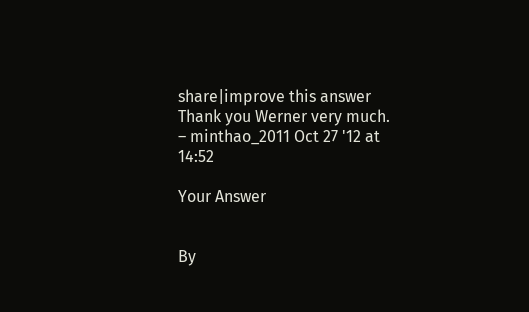share|improve this answer
Thank you Werner very much. – minthao_2011 Oct 27 '12 at 14:52

Your Answer


By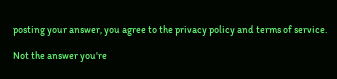posting your answer, you agree to the privacy policy and terms of service.

Not the answer you're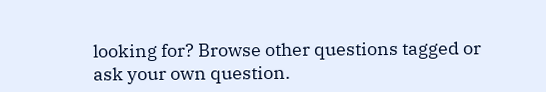looking for? Browse other questions tagged or ask your own question.